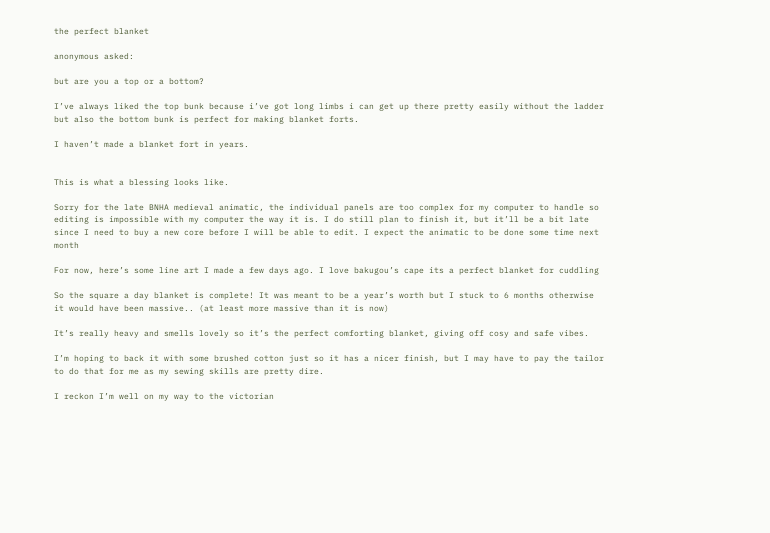the perfect blanket

anonymous asked:

but are you a top or a bottom?

I’ve always liked the top bunk because i’ve got long limbs i can get up there pretty easily without the ladder but also the bottom bunk is perfect for making blanket forts.

I haven’t made a blanket fort in years.


This is what a blessing looks like.

Sorry for the late BNHA medieval animatic, the individual panels are too complex for my computer to handle so editing is impossible with my computer the way it is. I do still plan to finish it, but it’ll be a bit late since I need to buy a new core before I will be able to edit. I expect the animatic to be done some time next month

For now, here’s some line art I made a few days ago. I love bakugou’s cape its a perfect blanket for cuddling

So the square a day blanket is complete! It was meant to be a year’s worth but I stuck to 6 months otherwise it would have been massive.. (at least more massive than it is now)

It’s really heavy and smells lovely so it’s the perfect comforting blanket, giving off cosy and safe vibes.

I’m hoping to back it with some brushed cotton just so it has a nicer finish, but I may have to pay the tailor to do that for me as my sewing skills are pretty dire.

I reckon I’m well on my way to the victorian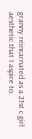granny reincarnated as a 21st c girl aesthetic that I aspire to.